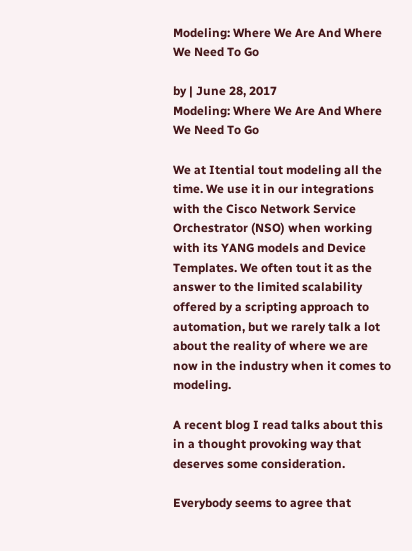Modeling: Where We Are And Where We Need To Go

by | June 28, 2017
Modeling: Where We Are And Where We Need To Go

We at Itential tout modeling all the time. We use it in our integrations with the Cisco Network Service Orchestrator (NSO) when working with its YANG models and Device Templates. We often tout it as the answer to the limited scalability offered by a scripting approach to automation, but we rarely talk a lot about the reality of where we are now in the industry when it comes to modeling.

A recent blog I read talks about this in a thought provoking way that deserves some consideration.

Everybody seems to agree that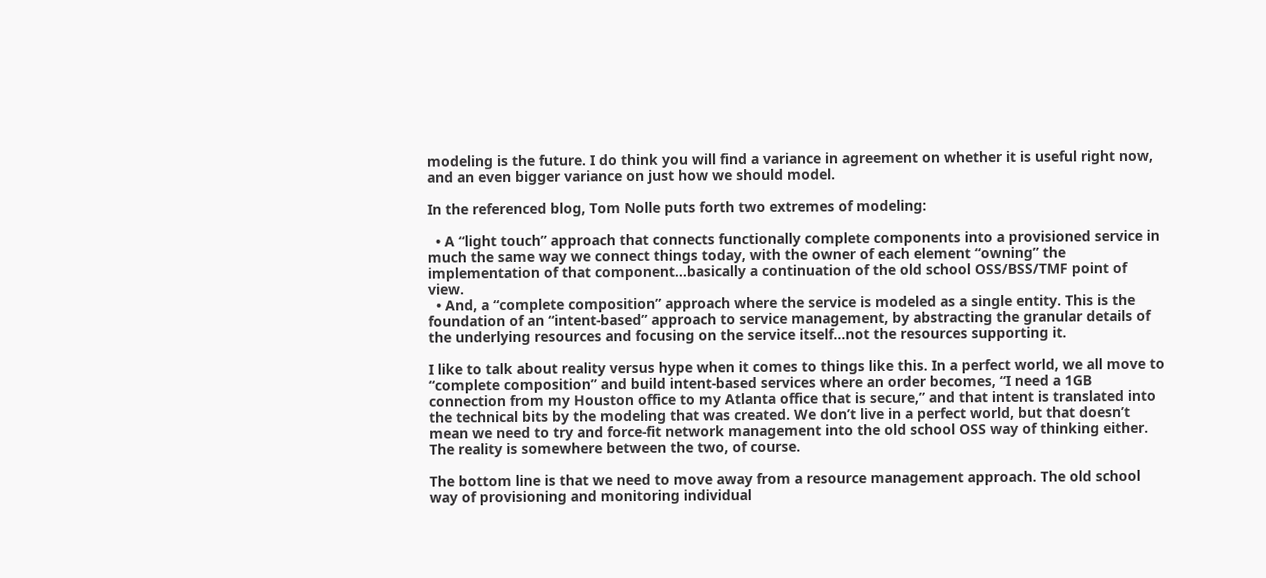modeling is the future. I do think you will find a variance in agreement on whether it is useful right now, and an even bigger variance on just how we should model.

In the referenced blog, Tom Nolle puts forth two extremes of modeling:

  • A “light touch” approach that connects functionally complete components into a provisioned service in much the same way we connect things today, with the owner of each element “owning” the implementation of that component…basically a continuation of the old school OSS/BSS/TMF point of view.
  • And, a “complete composition” approach where the service is modeled as a single entity. This is the foundation of an “intent-based” approach to service management, by abstracting the granular details of the underlying resources and focusing on the service itself…not the resources supporting it.

I like to talk about reality versus hype when it comes to things like this. In a perfect world, we all move to “complete composition” and build intent-based services where an order becomes, “I need a 1GB connection from my Houston office to my Atlanta office that is secure,” and that intent is translated into the technical bits by the modeling that was created. We don’t live in a perfect world, but that doesn’t mean we need to try and force-fit network management into the old school OSS way of thinking either. The reality is somewhere between the two, of course.

The bottom line is that we need to move away from a resource management approach. The old school way of provisioning and monitoring individual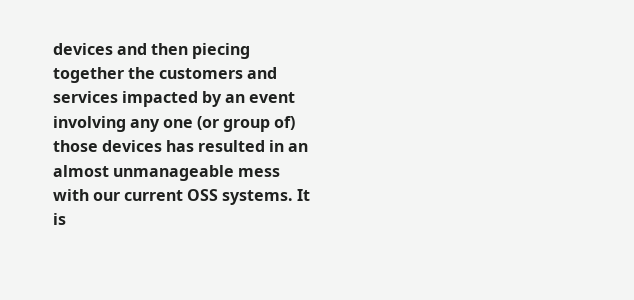devices and then piecing together the customers and services impacted by an event involving any one (or group of) those devices has resulted in an almost unmanageable mess with our current OSS systems. It is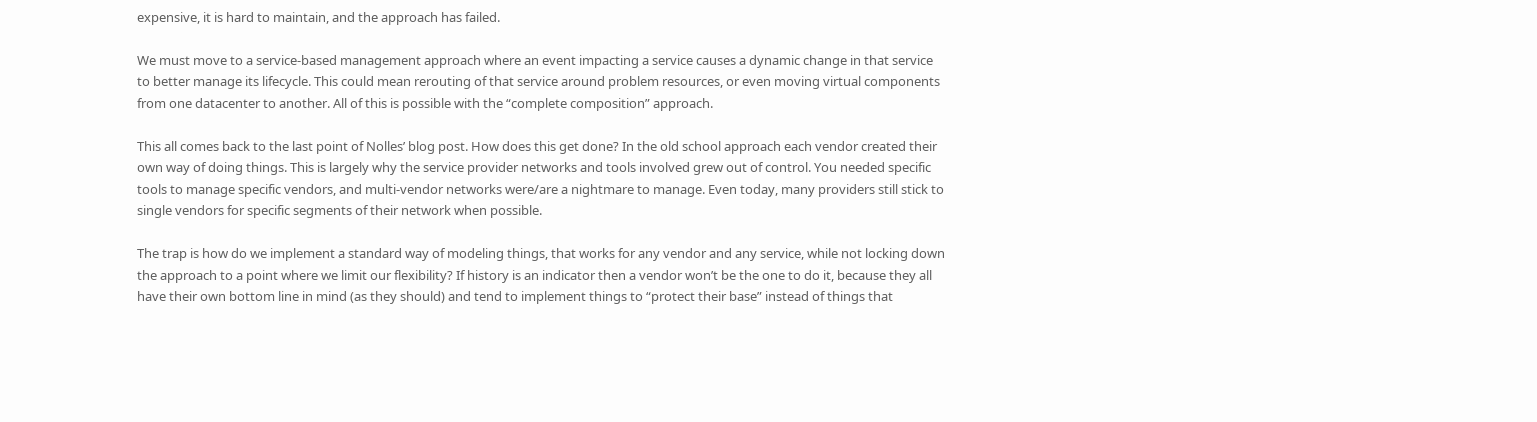expensive, it is hard to maintain, and the approach has failed.

We must move to a service-based management approach where an event impacting a service causes a dynamic change in that service to better manage its lifecycle. This could mean rerouting of that service around problem resources, or even moving virtual components from one datacenter to another. All of this is possible with the “complete composition” approach.

This all comes back to the last point of Nolles’ blog post. How does this get done? In the old school approach each vendor created their own way of doing things. This is largely why the service provider networks and tools involved grew out of control. You needed specific tools to manage specific vendors, and multi-vendor networks were/are a nightmare to manage. Even today, many providers still stick to single vendors for specific segments of their network when possible.

The trap is how do we implement a standard way of modeling things, that works for any vendor and any service, while not locking down the approach to a point where we limit our flexibility? If history is an indicator then a vendor won’t be the one to do it, because they all have their own bottom line in mind (as they should) and tend to implement things to “protect their base” instead of things that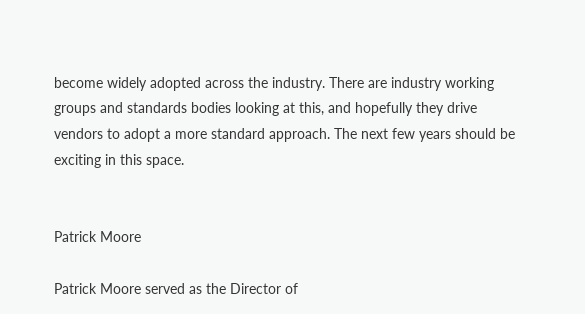become widely adopted across the industry. There are industry working groups and standards bodies looking at this, and hopefully they drive vendors to adopt a more standard approach. The next few years should be exciting in this space.


Patrick Moore

Patrick Moore served as the Director of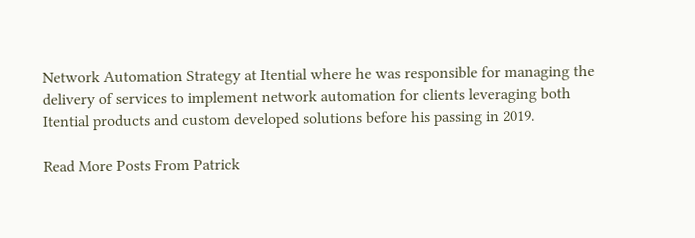Network Automation Strategy at Itential where he was responsible for managing the delivery of services to implement network automation for clients leveraging both Itential products and custom developed solutions before his passing in 2019.

Read More Posts From Patrick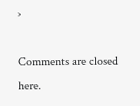›

Comments are closed here.